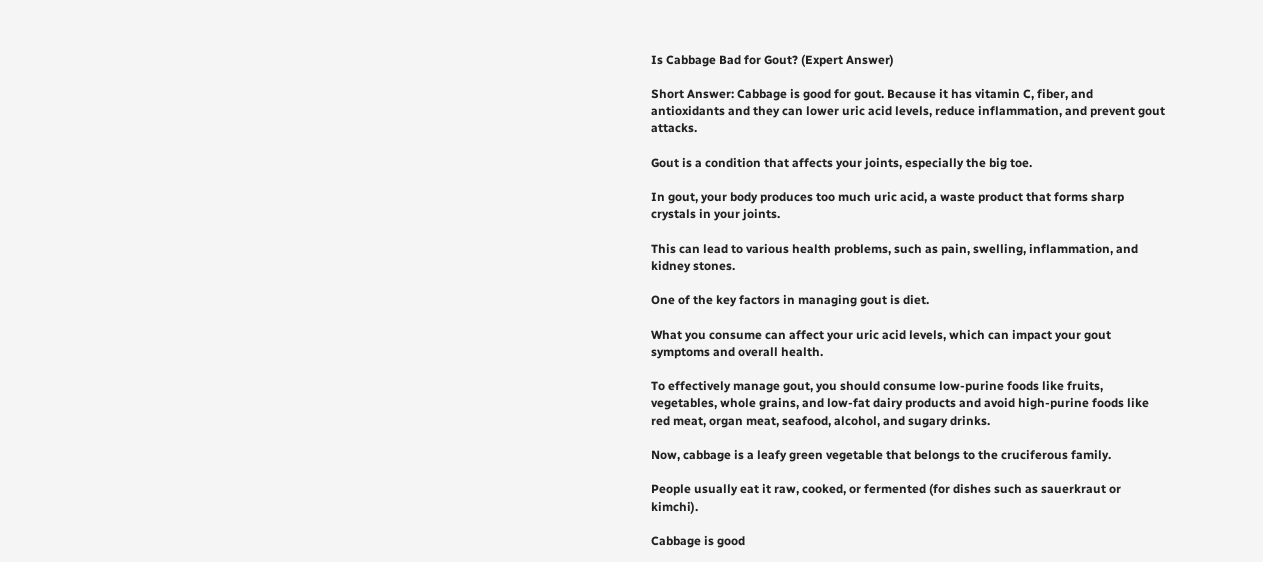Is Cabbage Bad for Gout? (Expert Answer)

Short Answer: Cabbage is good for gout. Because it has vitamin C, fiber, and antioxidants and they can lower uric acid levels, reduce inflammation, and prevent gout attacks.

Gout is a condition that affects your joints, especially the big toe.

In gout, your body produces too much uric acid, a waste product that forms sharp crystals in your joints.

This can lead to various health problems, such as pain, swelling, inflammation, and kidney stones.

One of the key factors in managing gout is diet.

What you consume can affect your uric acid levels, which can impact your gout symptoms and overall health.

To effectively manage gout, you should consume low-purine foods like fruits, vegetables, whole grains, and low-fat dairy products and avoid high-purine foods like red meat, organ meat, seafood, alcohol, and sugary drinks.

Now, cabbage is a leafy green vegetable that belongs to the cruciferous family.

People usually eat it raw, cooked, or fermented (for dishes such as sauerkraut or kimchi).

Cabbage is good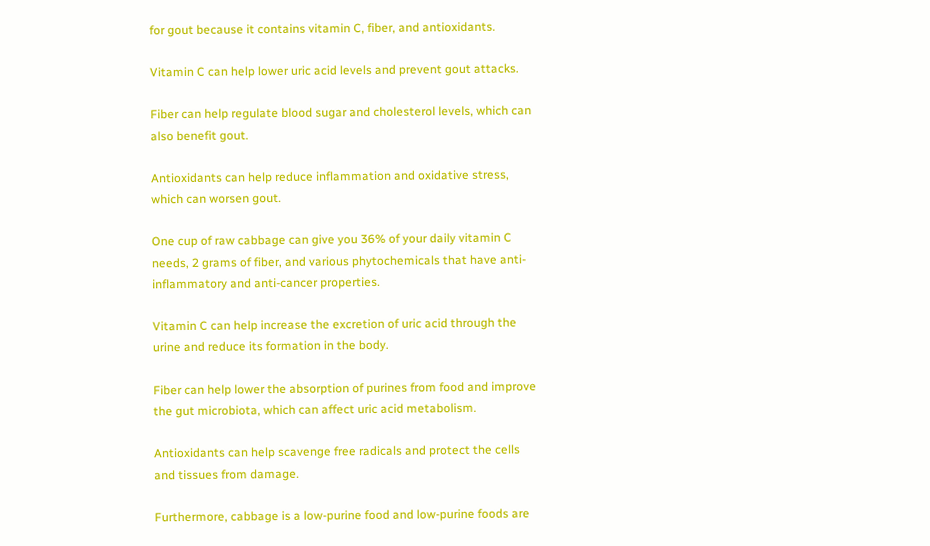for gout because it contains vitamin C, fiber, and antioxidants.

Vitamin C can help lower uric acid levels and prevent gout attacks.

Fiber can help regulate blood sugar and cholesterol levels, which can also benefit gout.

Antioxidants can help reduce inflammation and oxidative stress, which can worsen gout.

One cup of raw cabbage can give you 36% of your daily vitamin C needs, 2 grams of fiber, and various phytochemicals that have anti-inflammatory and anti-cancer properties.

Vitamin C can help increase the excretion of uric acid through the urine and reduce its formation in the body.

Fiber can help lower the absorption of purines from food and improve the gut microbiota, which can affect uric acid metabolism.

Antioxidants can help scavenge free radicals and protect the cells and tissues from damage.

Furthermore, cabbage is a low-purine food and low-purine foods are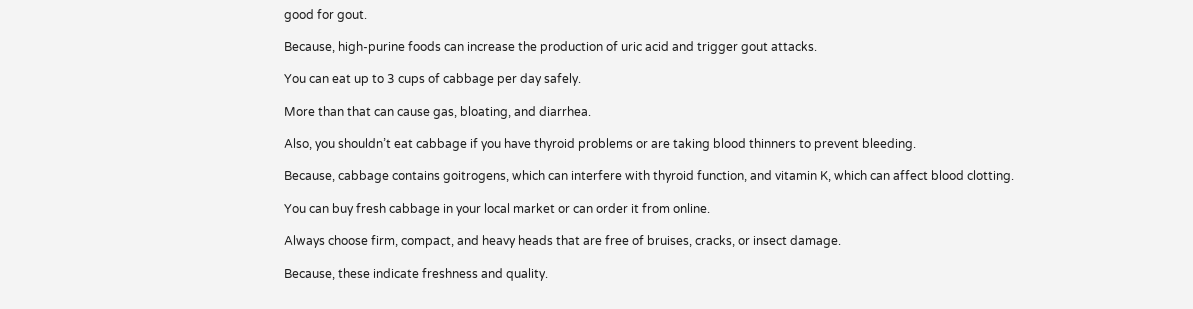good for gout.

Because, high-purine foods can increase the production of uric acid and trigger gout attacks.

You can eat up to 3 cups of cabbage per day safely.

More than that can cause gas, bloating, and diarrhea.

Also, you shouldn’t eat cabbage if you have thyroid problems or are taking blood thinners to prevent bleeding.

Because, cabbage contains goitrogens, which can interfere with thyroid function, and vitamin K, which can affect blood clotting.

You can buy fresh cabbage in your local market or can order it from online.

Always choose firm, compact, and heavy heads that are free of bruises, cracks, or insect damage.

Because, these indicate freshness and quality.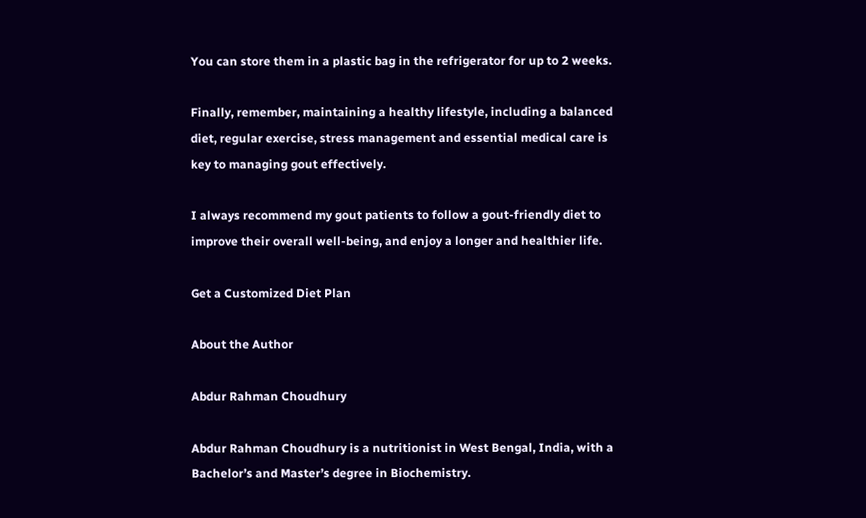You can store them in a plastic bag in the refrigerator for up to 2 weeks.

Finally, remember, maintaining a healthy lifestyle, including a balanced diet, regular exercise, stress management and essential medical care is key to managing gout effectively.

I always recommend my gout patients to follow a gout-friendly diet to improve their overall well-being, and enjoy a longer and healthier life.

Get a Customized Diet Plan

About the Author

Abdur Rahman Choudhury

Abdur Rahman Choudhury is a nutritionist in West Bengal, India, with a Bachelor’s and Master’s degree in Biochemistry.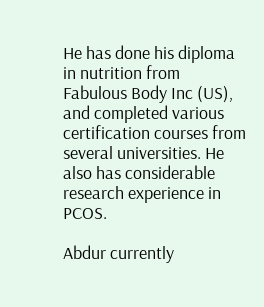He has done his diploma in nutrition from Fabulous Body Inc (US), and completed various certification courses from several universities. He also has considerable research experience in PCOS.

Abdur currently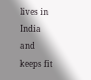lives in India and keeps fit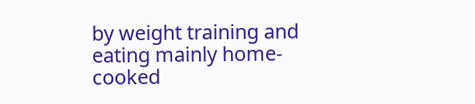by weight training and eating mainly home-cooked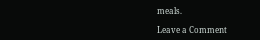meals.

Leave a Comment